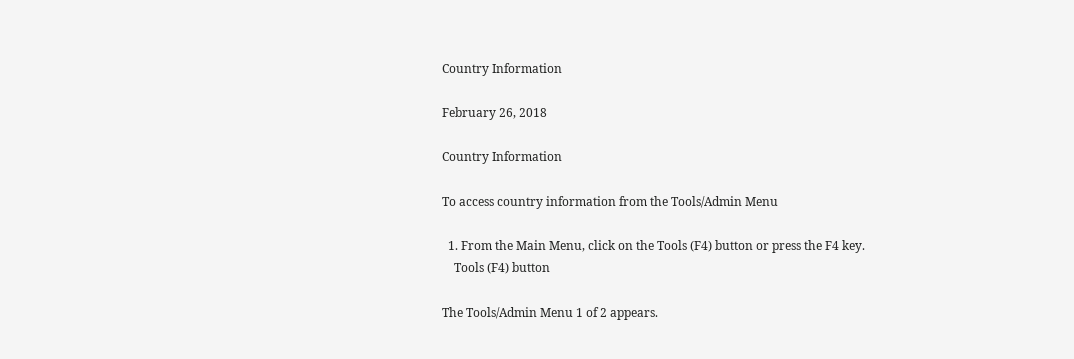Country Information

February 26, 2018

Country Information

To access country information from the Tools/Admin Menu

  1. From the Main Menu, click on the Tools (F4) button or press the F4 key.
    Tools (F4) button

The Tools/Admin Menu 1 of 2 appears.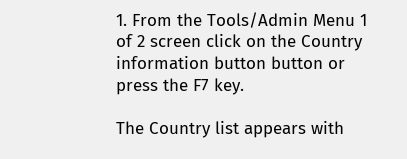1. From the Tools/Admin Menu 1 of 2 screen click on the Country information button button or press the F7 key.

The Country list appears with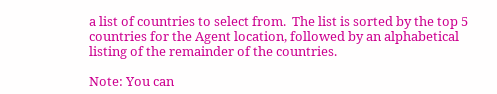a list of countries to select from.  The list is sorted by the top 5 countries for the Agent location, followed by an alphabetical listing of the remainder of the countries.

Note: You can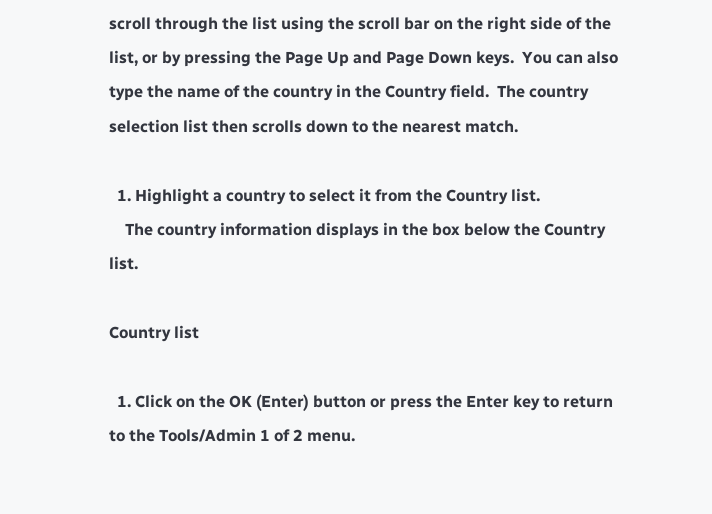scroll through the list using the scroll bar on the right side of the list, or by pressing the Page Up and Page Down keys.  You can also type the name of the country in the Country field.  The country selection list then scrolls down to the nearest match.

  1. Highlight a country to select it from the Country list.
    The country information displays in the box below the Country list.

Country list

  1. Click on the OK (Enter) button or press the Enter key to return to the Tools/Admin 1 of 2 menu.